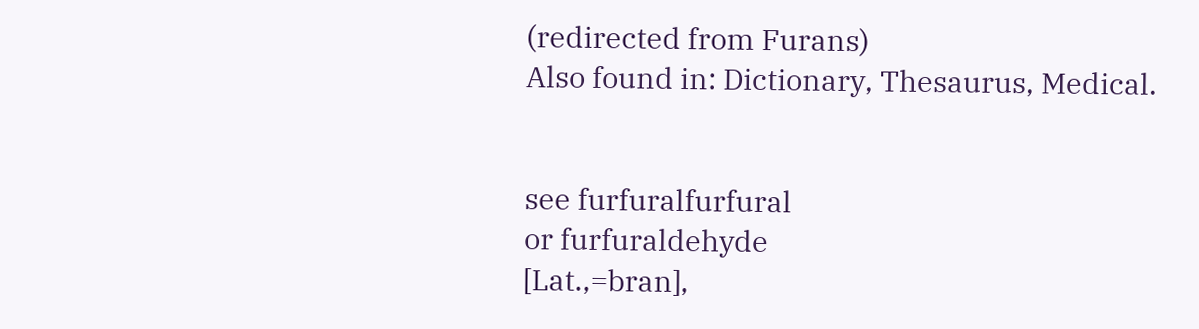(redirected from Furans)
Also found in: Dictionary, Thesaurus, Medical.


see furfuralfurfural
or furfuraldehyde
[Lat.,=bran],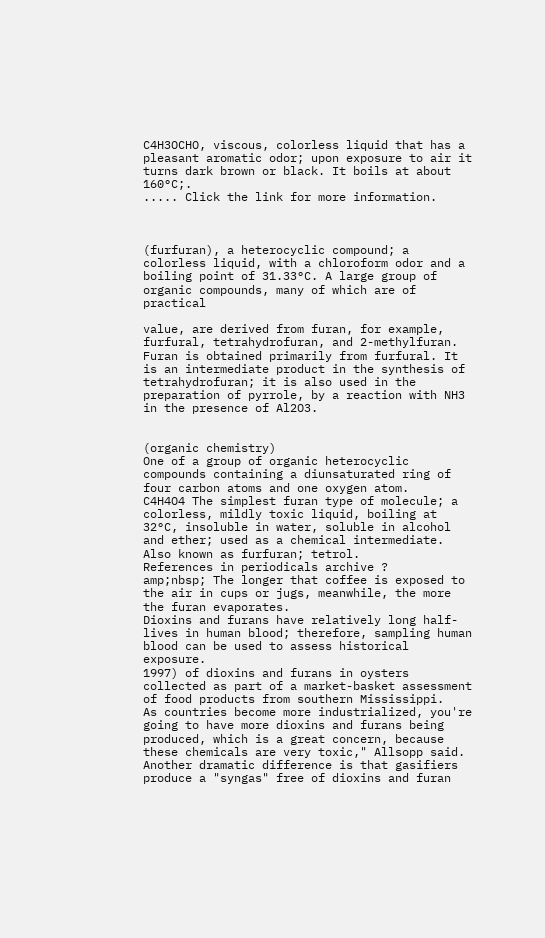C4H3OCHO, viscous, colorless liquid that has a pleasant aromatic odor; upon exposure to air it turns dark brown or black. It boils at about 160°C;.
..... Click the link for more information.



(furfuran), a heterocyclic compound; a colorless liquid, with a chloroform odor and a boiling point of 31.33°C. A large group of organic compounds, many of which are of practical

value, are derived from furan, for example, furfural, tetrahydrofuran, and 2-methylfuran. Furan is obtained primarily from furfural. It is an intermediate product in the synthesis of tetrahydrofuran; it is also used in the preparation of pyrrole, by a reaction with NH3 in the presence of Al2O3.


(organic chemistry)
One of a group of organic heterocyclic compounds containing a diunsaturated ring of four carbon atoms and one oxygen atom.
C4H4O4 The simplest furan type of molecule; a colorless, mildly toxic liquid, boiling at 32°C, insoluble in water, soluble in alcohol and ether; used as a chemical intermediate. Also known as furfuran; tetrol.
References in periodicals archive ?
amp;nbsp; The longer that coffee is exposed to the air in cups or jugs, meanwhile, the more the furan evaporates.
Dioxins and furans have relatively long half-lives in human blood; therefore, sampling human blood can be used to assess historical exposure.
1997) of dioxins and furans in oysters collected as part of a market-basket assessment of food products from southern Mississippi.
As countries become more industrialized, you're going to have more dioxins and furans being produced, which is a great concern, because these chemicals are very toxic," Allsopp said.
Another dramatic difference is that gasifiers produce a "syngas" free of dioxins and furan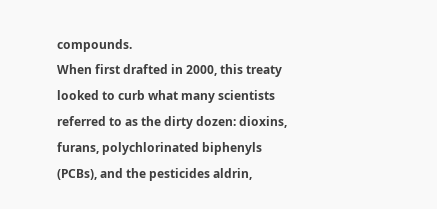compounds.
When first drafted in 2000, this treaty looked to curb what many scientists referred to as the dirty dozen: dioxins, furans, polychlorinated biphenyls (PCBs), and the pesticides aldrin,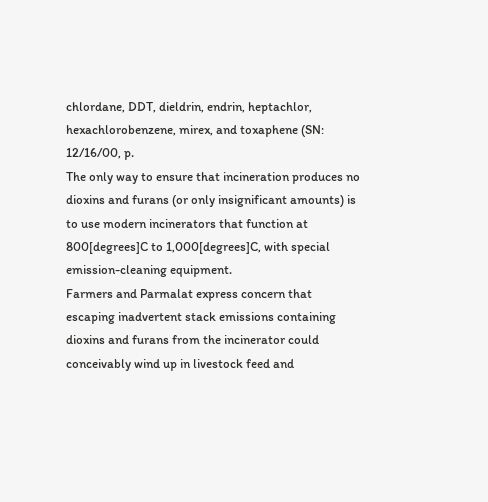chlordane, DDT, dieldrin, endrin, heptachlor, hexachlorobenzene, mirex, and toxaphene (SN: 12/16/00, p.
The only way to ensure that incineration produces no dioxins and furans (or only insignificant amounts) is to use modern incinerators that function at 800[degrees]C to 1,000[degrees]C, with special emission-cleaning equipment.
Farmers and Parmalat express concern that escaping inadvertent stack emissions containing dioxins and furans from the incinerator could conceivably wind up in livestock feed and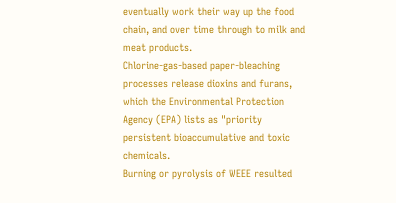eventually work their way up the food chain, and over time through to milk and meat products.
Chlorine-gas-based paper-bleaching processes release dioxins and furans, which the Environmental Protection Agency (EPA) lists as "priority persistent bioaccumulative and toxic chemicals.
Burning or pyrolysis of WEEE resulted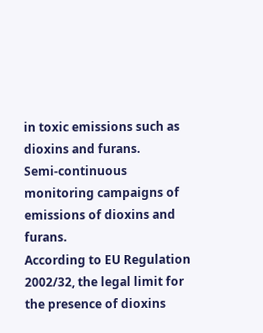in toxic emissions such as dioxins and furans.
Semi-continuous monitoring campaigns of emissions of dioxins and furans.
According to EU Regulation 2002/32, the legal limit for the presence of dioxins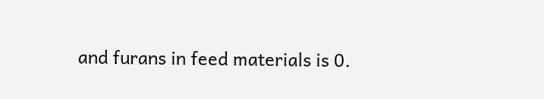and furans in feed materials is 0.